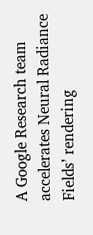A Google Research team accelerates Neural Radiance Fields’ rendering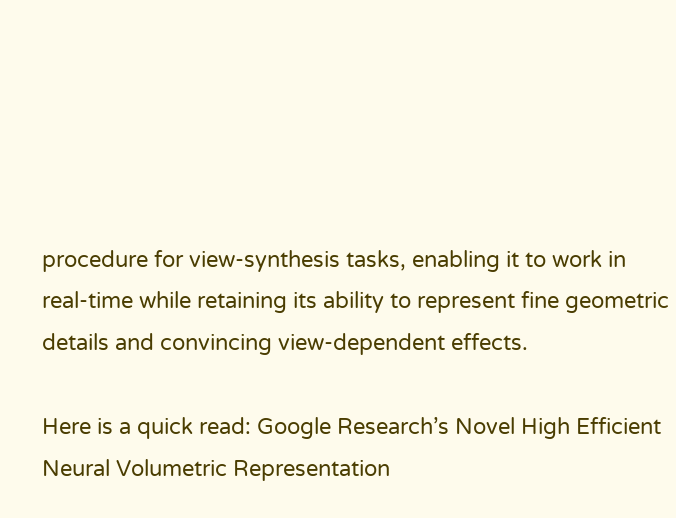procedure for view-synthesis tasks, enabling it to work in real-time while retaining its ability to represent fine geometric details and convincing view-dependent effects.

Here is a quick read: Google Research’s Novel High Efficient Neural Volumetric Representation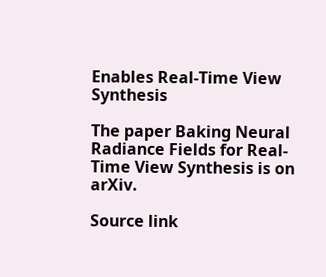Enables Real-Time View Synthesis

The paper Baking Neural Radiance Fields for Real-Time View Synthesis is on arXiv.

Source link